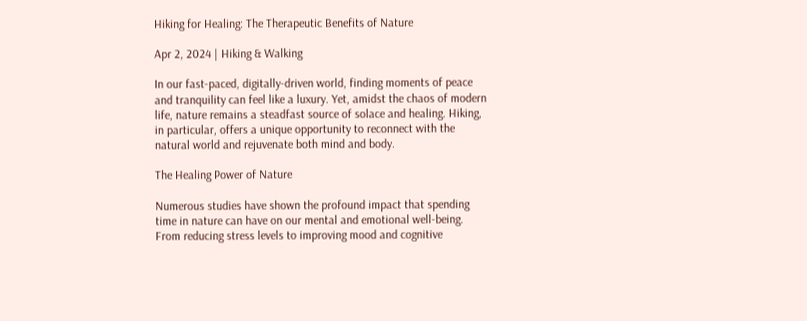Hiking for Healing: The Therapeutic Benefits of Nature

Apr 2, 2024 | Hiking & Walking

In our fast-paced, digitally-driven world, finding moments of peace and tranquility can feel like a luxury. Yet, amidst the chaos of modern life, nature remains a steadfast source of solace and healing. Hiking, in particular, offers a unique opportunity to reconnect with the natural world and rejuvenate both mind and body.

The Healing Power of Nature

Numerous studies have shown the profound impact that spending time in nature can have on our mental and emotional well-being. From reducing stress levels to improving mood and cognitive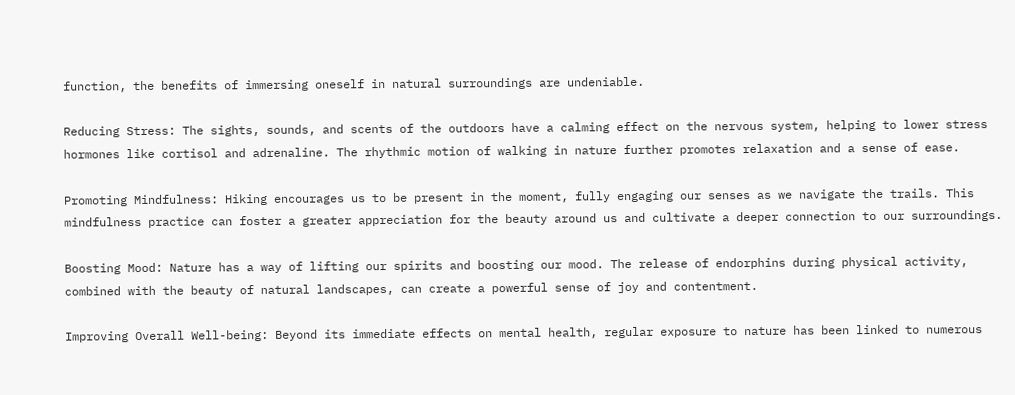function, the benefits of immersing oneself in natural surroundings are undeniable.

Reducing Stress: The sights, sounds, and scents of the outdoors have a calming effect on the nervous system, helping to lower stress hormones like cortisol and adrenaline. The rhythmic motion of walking in nature further promotes relaxation and a sense of ease.

Promoting Mindfulness: Hiking encourages us to be present in the moment, fully engaging our senses as we navigate the trails. This mindfulness practice can foster a greater appreciation for the beauty around us and cultivate a deeper connection to our surroundings.

Boosting Mood: Nature has a way of lifting our spirits and boosting our mood. The release of endorphins during physical activity, combined with the beauty of natural landscapes, can create a powerful sense of joy and contentment.

Improving Overall Well-being: Beyond its immediate effects on mental health, regular exposure to nature has been linked to numerous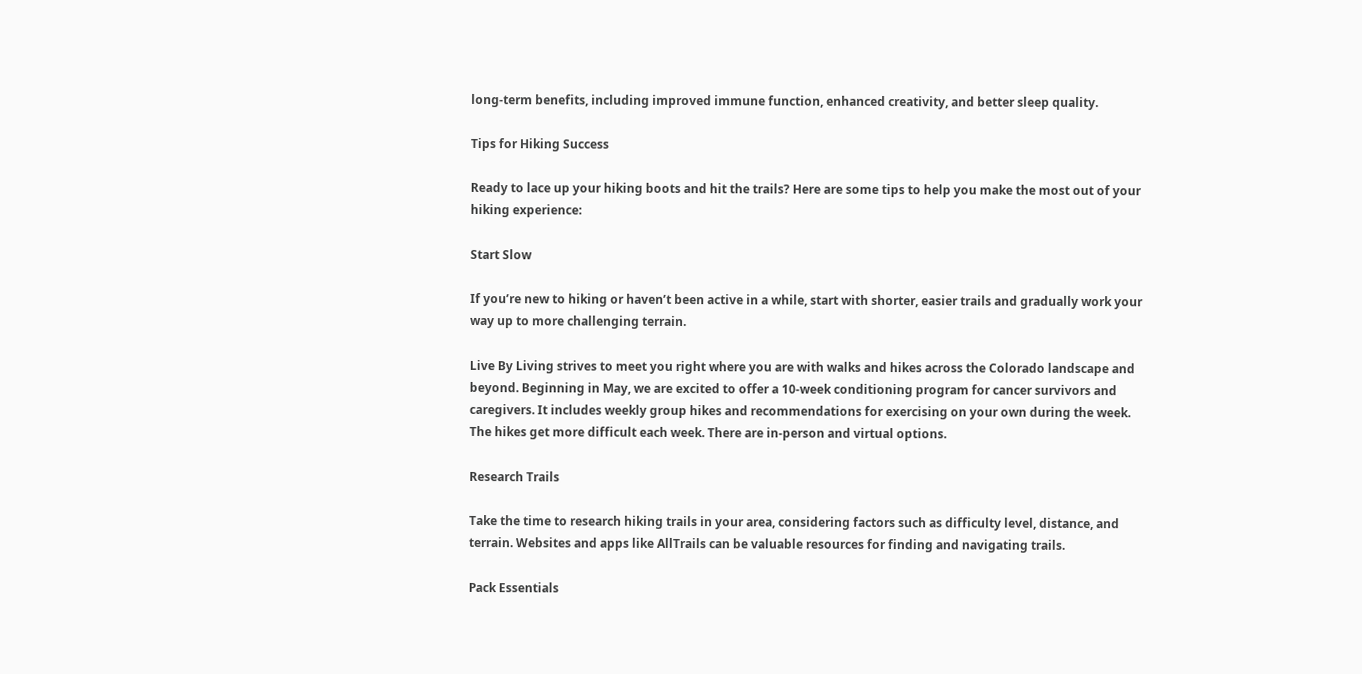long-term benefits, including improved immune function, enhanced creativity, and better sleep quality.

Tips for Hiking Success

Ready to lace up your hiking boots and hit the trails? Here are some tips to help you make the most out of your hiking experience:

Start Slow

If you’re new to hiking or haven’t been active in a while, start with shorter, easier trails and gradually work your way up to more challenging terrain.

Live By Living strives to meet you right where you are with walks and hikes across the Colorado landscape and beyond. Beginning in May, we are excited to offer a 10-week conditioning program for cancer survivors and caregivers. It includes weekly group hikes and recommendations for exercising on your own during the week. The hikes get more difficult each week. There are in-person and virtual options.

Research Trails

Take the time to research hiking trails in your area, considering factors such as difficulty level, distance, and terrain. Websites and apps like AllTrails can be valuable resources for finding and navigating trails.

Pack Essentials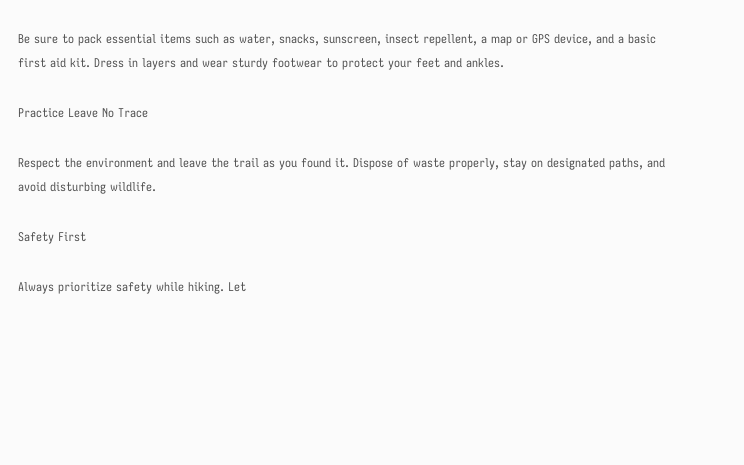Be sure to pack essential items such as water, snacks, sunscreen, insect repellent, a map or GPS device, and a basic first aid kit. Dress in layers and wear sturdy footwear to protect your feet and ankles.

Practice Leave No Trace

Respect the environment and leave the trail as you found it. Dispose of waste properly, stay on designated paths, and avoid disturbing wildlife.

Safety First

Always prioritize safety while hiking. Let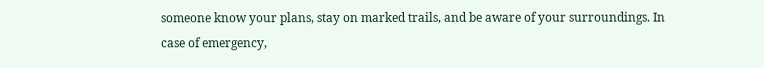someone know your plans, stay on marked trails, and be aware of your surroundings. In case of emergency,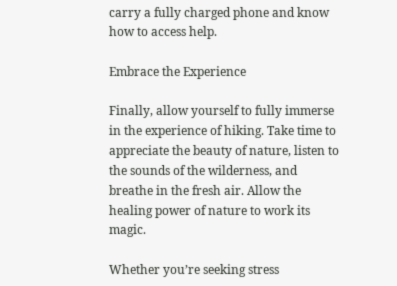carry a fully charged phone and know how to access help.

Embrace the Experience

Finally, allow yourself to fully immerse in the experience of hiking. Take time to appreciate the beauty of nature, listen to the sounds of the wilderness, and breathe in the fresh air. Allow the healing power of nature to work its magic.

Whether you’re seeking stress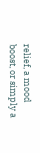relief, a mood boost, or simply a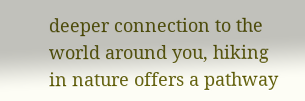deeper connection to the world around you, hiking in nature offers a pathway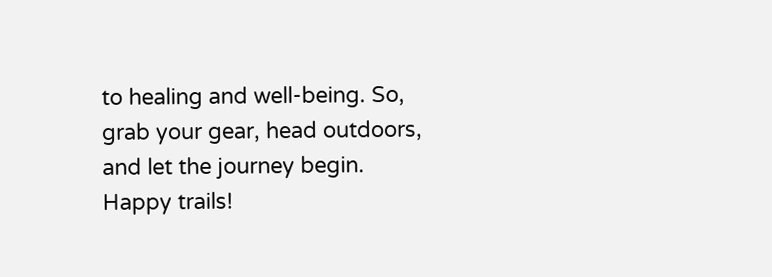to healing and well-being. So, grab your gear, head outdoors, and let the journey begin. Happy trails!